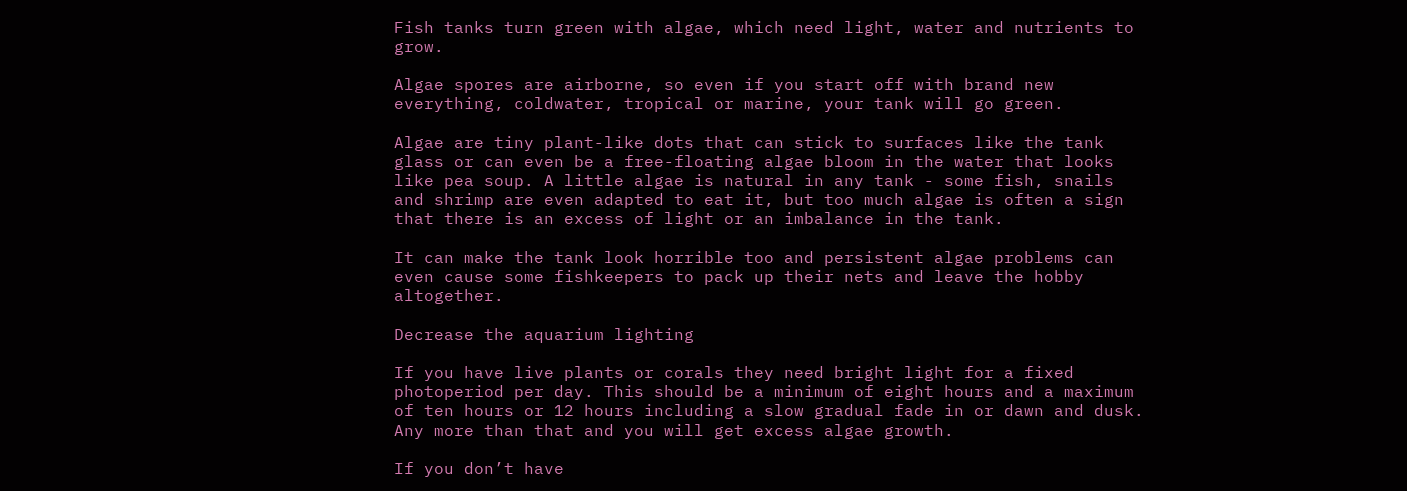Fish tanks turn green with algae, which need light, water and nutrients to grow.

Algae spores are airborne, so even if you start off with brand new everything, coldwater, tropical or marine, your tank will go green.

Algae are tiny plant-like dots that can stick to surfaces like the tank glass or can even be a free-floating algae bloom in the water that looks like pea soup. A little algae is natural in any tank - some fish, snails and shrimp are even adapted to eat it, but too much algae is often a sign that there is an excess of light or an imbalance in the tank.

It can make the tank look horrible too and persistent algae problems can even cause some fishkeepers to pack up their nets and leave the hobby altogether.

Decrease the aquarium lighting

If you have live plants or corals they need bright light for a fixed photoperiod per day. This should be a minimum of eight hours and a maximum of ten hours or 12 hours including a slow gradual fade in or dawn and dusk. Any more than that and you will get excess algae growth.

If you don’t have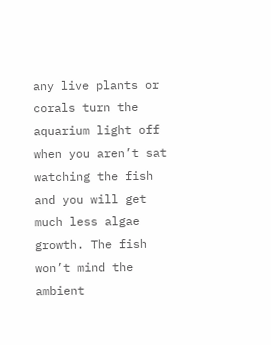any live plants or corals turn the aquarium light off when you aren’t sat watching the fish and you will get much less algae growth. The fish won’t mind the ambient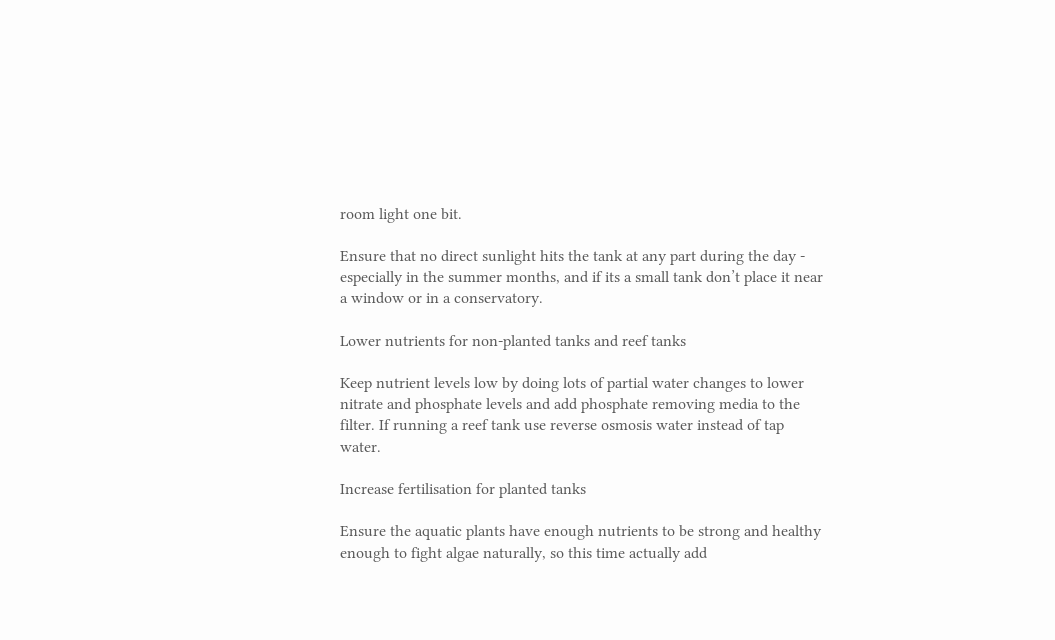room light one bit.

Ensure that no direct sunlight hits the tank at any part during the day - especially in the summer months, and if its a small tank don’t place it near a window or in a conservatory.

Lower nutrients for non-planted tanks and reef tanks

Keep nutrient levels low by doing lots of partial water changes to lower nitrate and phosphate levels and add phosphate removing media to the filter. If running a reef tank use reverse osmosis water instead of tap water.

Increase fertilisation for planted tanks

Ensure the aquatic plants have enough nutrients to be strong and healthy enough to fight algae naturally, so this time actually add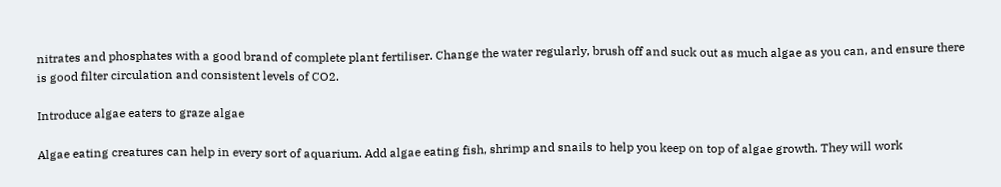nitrates and phosphates with a good brand of complete plant fertiliser. Change the water regularly, brush off and suck out as much algae as you can, and ensure there is good filter circulation and consistent levels of CO2.

Introduce algae eaters to graze algae

Algae eating creatures can help in every sort of aquarium. Add algae eating fish, shrimp and snails to help you keep on top of algae growth. They will work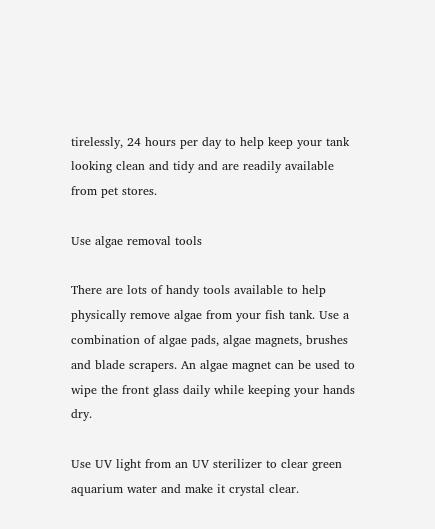tirelessly, 24 hours per day to help keep your tank looking clean and tidy and are readily available from pet stores.

Use algae removal tools

There are lots of handy tools available to help physically remove algae from your fish tank. Use a combination of algae pads, algae magnets, brushes and blade scrapers. An algae magnet can be used to wipe the front glass daily while keeping your hands dry.

Use UV light from an UV sterilizer to clear green aquarium water and make it crystal clear.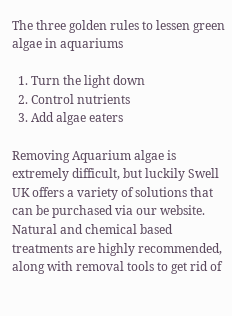The three golden rules to lessen green algae in aquariums

  1. Turn the light down
  2. Control nutrients
  3. Add algae eaters

Removing Aquarium algae is extremely difficult, but luckily Swell UK offers a variety of solutions that can be purchased via our website. Natural and chemical based treatments are highly recommended, along with removal tools to get rid of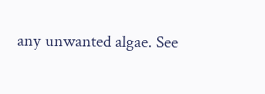any unwanted algae. See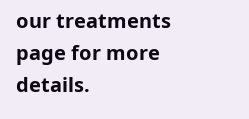our treatments page for more details.